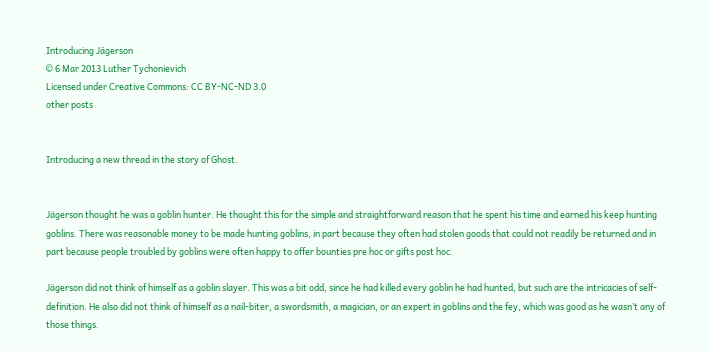Introducing Jägerson
© 6 Mar 2013 Luther Tychonievich
Licensed under Creative Commons: CC BY-NC-ND 3.0
other posts


Introducing a new thread in the story of Ghost.


Jägerson thought he was a goblin hunter. He thought this for the simple and straightforward reason that he spent his time and earned his keep hunting goblins. There was reasonable money to be made hunting goblins, in part because they often had stolen goods that could not readily be returned and in part because people troubled by goblins were often happy to offer bounties pre hoc or gifts post hoc.

Jägerson did not think of himself as a goblin slayer. This was a bit odd, since he had killed every goblin he had hunted, but such are the intricacies of self-definition. He also did not think of himself as a nail-biter, a swordsmith, a magician, or an expert in goblins and the fey, which was good as he wasn’t any of those things.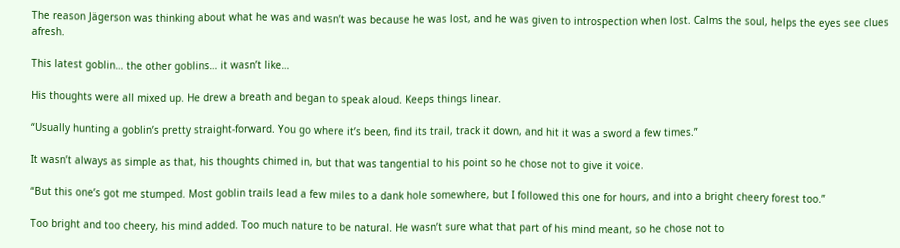The reason Jägerson was thinking about what he was and wasn’t was because he was lost, and he was given to introspection when lost. Calms the soul, helps the eyes see clues afresh.

This latest goblin… the other goblins… it wasn’t like…

His thoughts were all mixed up. He drew a breath and began to speak aloud. Keeps things linear.

“Usually hunting a goblin’s pretty straight-forward. You go where it’s been, find its trail, track it down, and hit it was a sword a few times.”

It wasn’t always as simple as that, his thoughts chimed in, but that was tangential to his point so he chose not to give it voice.

“But this one’s got me stumped. Most goblin trails lead a few miles to a dank hole somewhere, but I followed this one for hours, and into a bright cheery forest too.”

Too bright and too cheery, his mind added. Too much nature to be natural. He wasn’t sure what that part of his mind meant, so he chose not to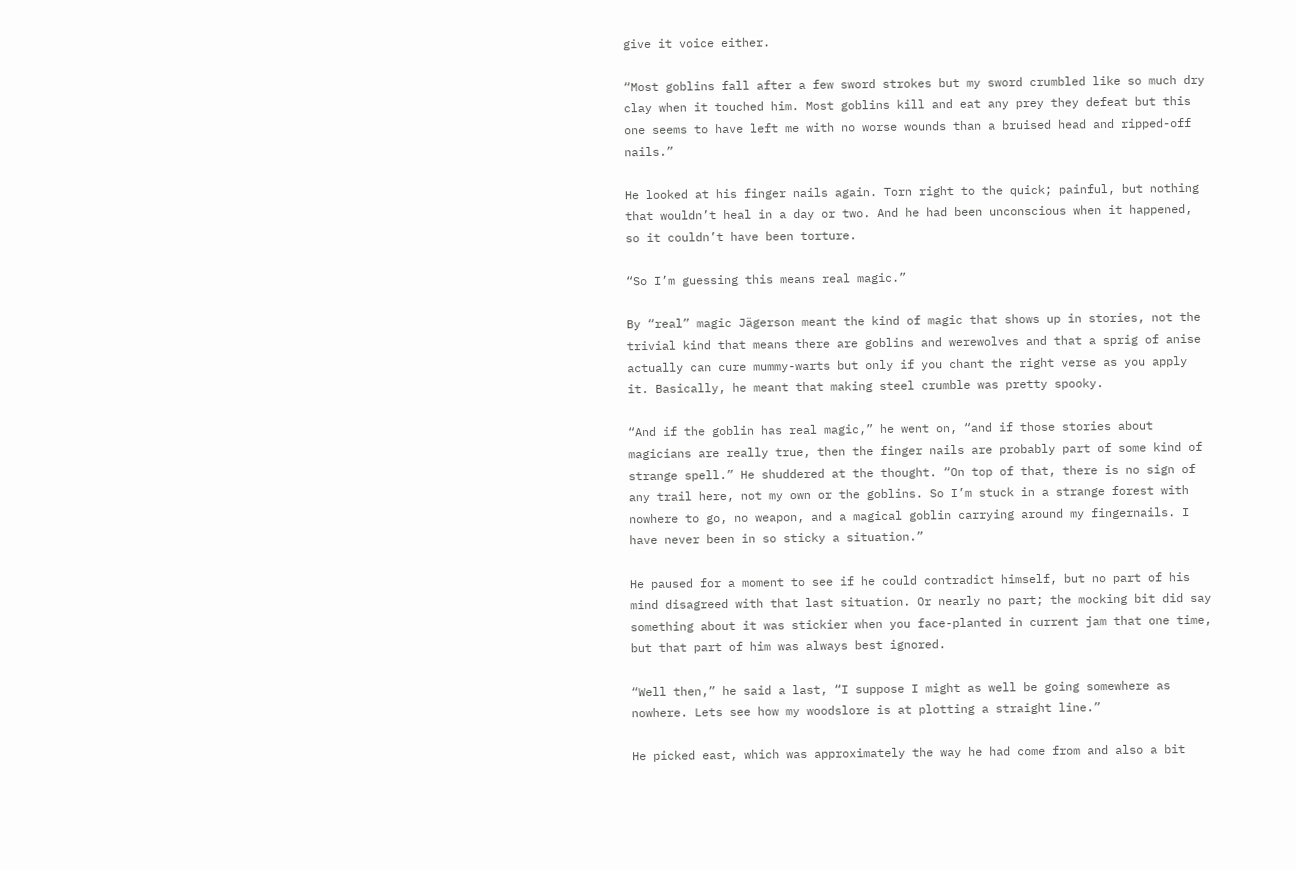give it voice either.

“Most goblins fall after a few sword strokes but my sword crumbled like so much dry clay when it touched him. Most goblins kill and eat any prey they defeat but this one seems to have left me with no worse wounds than a bruised head and ripped-off nails.”

He looked at his finger nails again. Torn right to the quick; painful, but nothing that wouldn’t heal in a day or two. And he had been unconscious when it happened, so it couldn’t have been torture.

“So I’m guessing this means real magic.”

By “real” magic Jägerson meant the kind of magic that shows up in stories, not the trivial kind that means there are goblins and werewolves and that a sprig of anise actually can cure mummy-warts but only if you chant the right verse as you apply it. Basically, he meant that making steel crumble was pretty spooky.

“And if the goblin has real magic,” he went on, “and if those stories about magicians are really true, then the finger nails are probably part of some kind of strange spell.” He shuddered at the thought. “On top of that, there is no sign of any trail here, not my own or the goblins. So I’m stuck in a strange forest with nowhere to go, no weapon, and a magical goblin carrying around my fingernails. I have never been in so sticky a situation.”

He paused for a moment to see if he could contradict himself, but no part of his mind disagreed with that last situation. Or nearly no part; the mocking bit did say something about it was stickier when you face-planted in current jam that one time, but that part of him was always best ignored.

“Well then,” he said a last, “I suppose I might as well be going somewhere as nowhere. Lets see how my woodslore is at plotting a straight line.”

He picked east, which was approximately the way he had come from and also a bit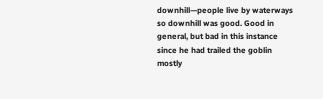downhill—people live by waterways so downhill was good. Good in general, but bad in this instance since he had trailed the goblin mostly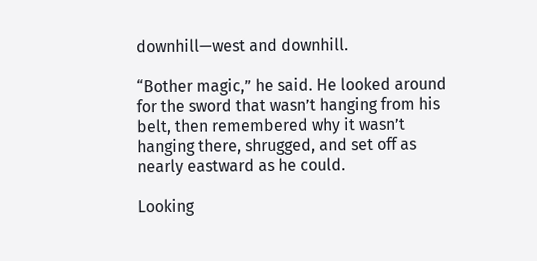downhill—west and downhill.

“Bother magic,” he said. He looked around for the sword that wasn’t hanging from his belt, then remembered why it wasn’t hanging there, shrugged, and set off as nearly eastward as he could.

Looking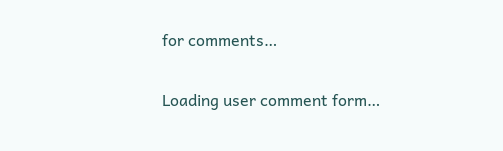for comments…

Loading user comment form…